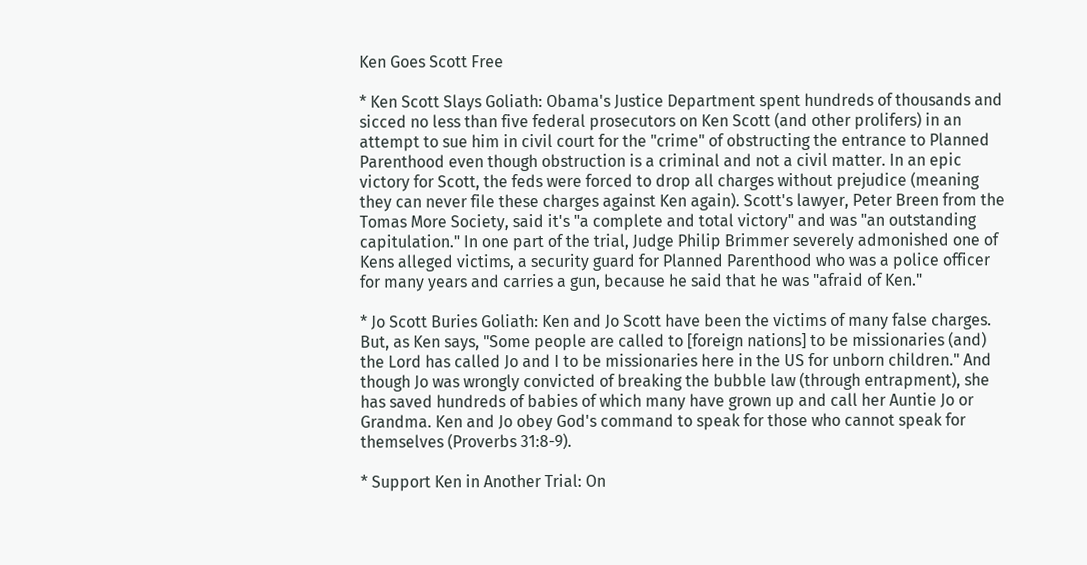Ken Goes Scott Free

* Ken Scott Slays Goliath: Obama's Justice Department spent hundreds of thousands and sicced no less than five federal prosecutors on Ken Scott (and other prolifers) in an attempt to sue him in civil court for the "crime" of obstructing the entrance to Planned Parenthood even though obstruction is a criminal and not a civil matter. In an epic victory for Scott, the feds were forced to drop all charges without prejudice (meaning they can never file these charges against Ken again). Scott's lawyer, Peter Breen from the Tomas More Society, said it's "a complete and total victory" and was "an outstanding capitulation." In one part of the trial, Judge Philip Brimmer severely admonished one of Kens alleged victims, a security guard for Planned Parenthood who was a police officer for many years and carries a gun, because he said that he was "afraid of Ken."

* Jo Scott Buries Goliath: Ken and Jo Scott have been the victims of many false charges. But, as Ken says, "Some people are called to [foreign nations] to be missionaries (and) the Lord has called Jo and I to be missionaries here in the US for unborn children." And though Jo was wrongly convicted of breaking the bubble law (through entrapment), she has saved hundreds of babies of which many have grown up and call her Auntie Jo or Grandma. Ken and Jo obey God's command to speak for those who cannot speak for themselves (Proverbs 31:8-9).

* Support Ken in Another Trial: On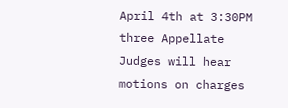April 4th at 3:30PM three Appellate Judges will hear motions on charges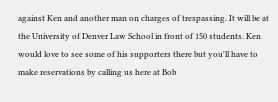against Ken and another man on charges of trespassing. It will be at the University of Denver Law School in front of 150 students. Ken would love to see some of his supporters there but you'll have to make reservations by calling us here at Bob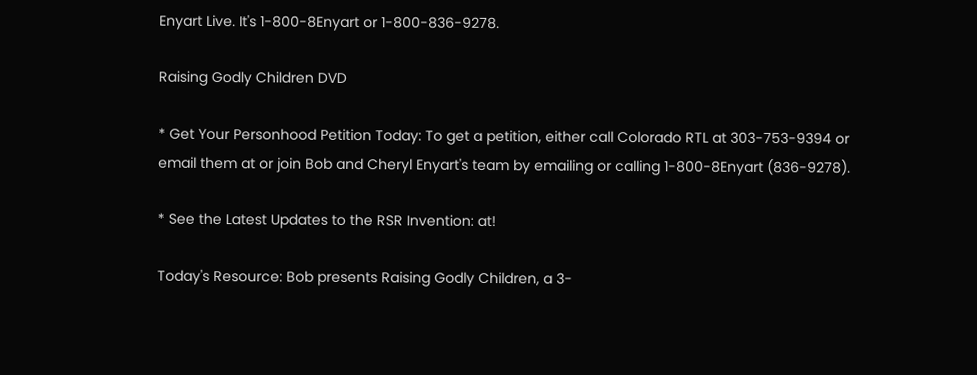Enyart Live. It's 1-800-8Enyart or 1-800-836-9278.

Raising Godly Children DVD

* Get Your Personhood Petition Today: To get a petition, either call Colorado RTL at 303-753-9394 or email them at or join Bob and Cheryl Enyart's team by emailing or calling 1-800-8Enyart (836-9278).

* See the Latest Updates to the RSR Invention: at!

Today's Resource: Bob presents Raising Godly Children, a 3-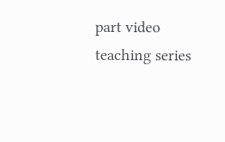part video teaching series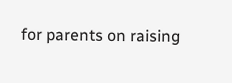for parents on raising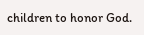children to honor God.